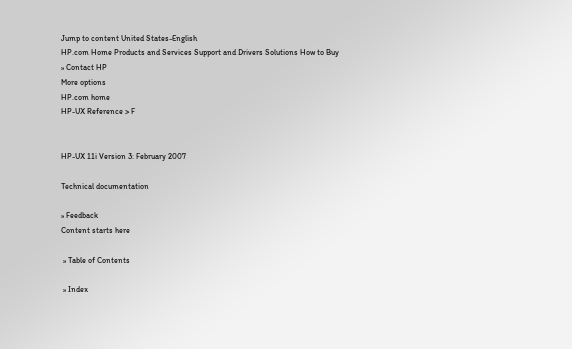Jump to content United States-English
HP.com Home Products and Services Support and Drivers Solutions How to Buy
» Contact HP
More options
HP.com home
HP-UX Reference > F


HP-UX 11i Version 3: February 2007

Technical documentation

» Feedback
Content starts here

 » Table of Contents

 » Index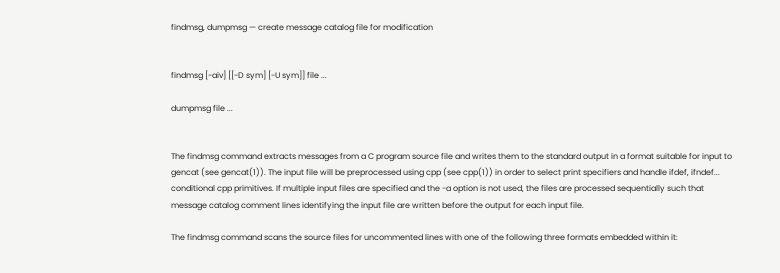findmsg, dumpmsg — create message catalog file for modification


findmsg [-aiv] [[-D sym] [-U sym]] file ...

dumpmsg file ...


The findmsg command extracts messages from a C program source file and writes them to the standard output in a format suitable for input to gencat (see gencat(1)). The input file will be preprocessed using cpp (see cpp(1)) in order to select print specifiers and handle ifdef, ifndef... conditional cpp primitives. If multiple input files are specified and the -a option is not used, the files are processed sequentially such that message catalog comment lines identifying the input file are written before the output for each input file.

The findmsg command scans the source files for uncommented lines with one of the following three formats embedded within it: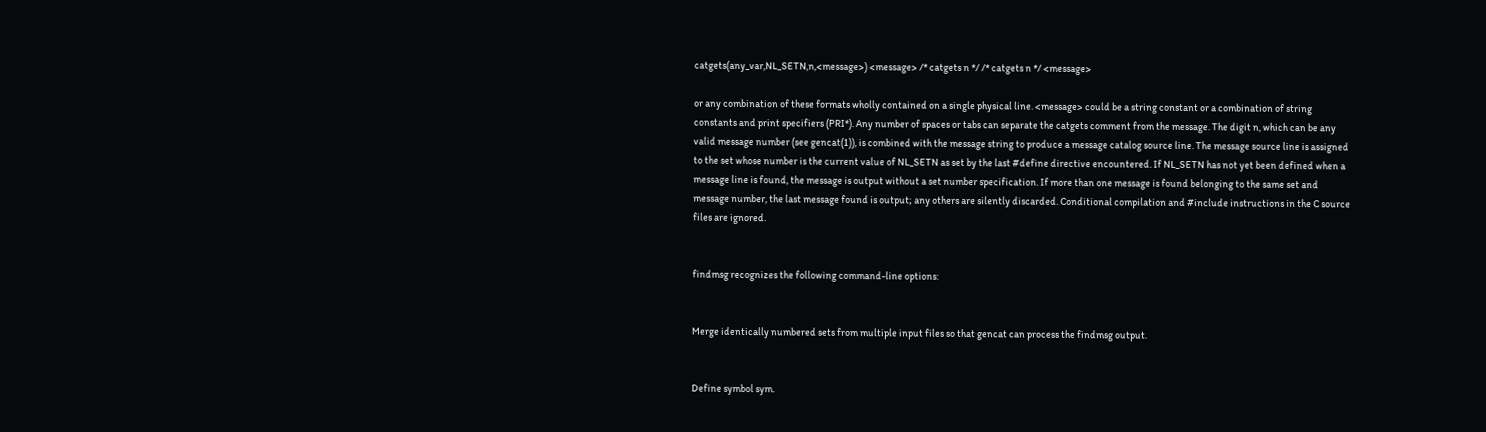catgets(any_var,NL_SETN,n,<message>) <message> /* catgets n */ /* catgets n */ <message>

or any combination of these formats wholly contained on a single physical line. <message> could be a string constant or a combination of string constants and print specifiers (PRI*). Any number of spaces or tabs can separate the catgets comment from the message. The digit n, which can be any valid message number (see gencat(1)), is combined with the message string to produce a message catalog source line. The message source line is assigned to the set whose number is the current value of NL_SETN as set by the last #define directive encountered. If NL_SETN has not yet been defined when a message line is found, the message is output without a set number specification. If more than one message is found belonging to the same set and message number, the last message found is output; any others are silently discarded. Conditional compilation and #include instructions in the C source files are ignored.


findmsg recognizes the following command-line options:


Merge identically numbered sets from multiple input files so that gencat can process the findmsg output.


Define symbol sym.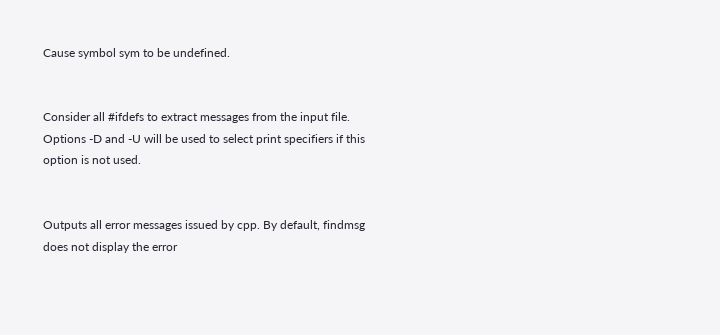Cause symbol sym to be undefined.


Consider all #ifdefs to extract messages from the input file. Options -D and -U will be used to select print specifiers if this option is not used.


Outputs all error messages issued by cpp. By default, findmsg does not display the error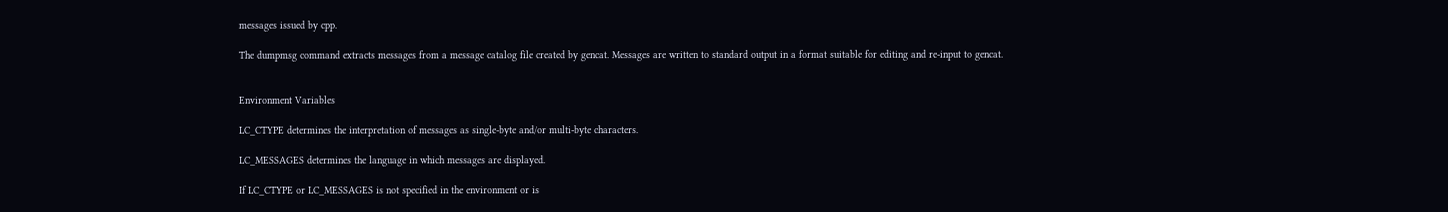messages issued by cpp.

The dumpmsg command extracts messages from a message catalog file created by gencat. Messages are written to standard output in a format suitable for editing and re-input to gencat.


Environment Variables

LC_CTYPE determines the interpretation of messages as single-byte and/or multi-byte characters.

LC_MESSAGES determines the language in which messages are displayed.

If LC_CTYPE or LC_MESSAGES is not specified in the environment or is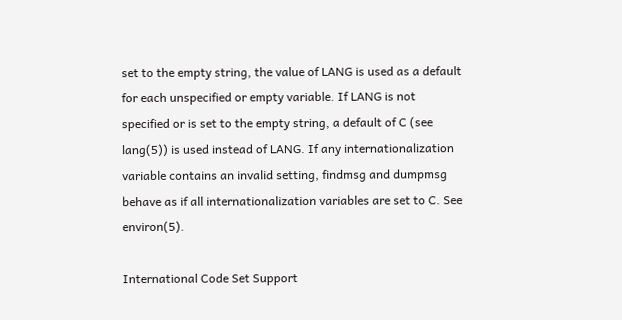set to the empty string, the value of LANG is used as a default for each unspecified or empty variable. If LANG is not specified or is set to the empty string, a default of C (see lang(5)) is used instead of LANG. If any internationalization variable contains an invalid setting, findmsg and dumpmsg behave as if all internationalization variables are set to C. See environ(5).

International Code Set Support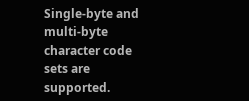Single-byte and multi-byte character code sets are supported.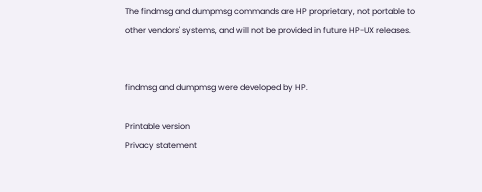The findmsg and dumpmsg commands are HP proprietary, not portable to other vendors' systems, and will not be provided in future HP-UX releases.


findmsg and dumpmsg were developed by HP.

Printable version
Privacy statement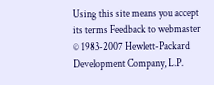Using this site means you accept its terms Feedback to webmaster
© 1983-2007 Hewlett-Packard Development Company, L.P.